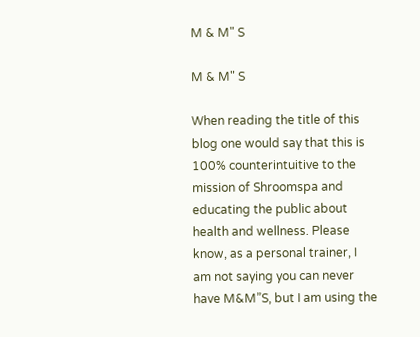M & M" S

M & M" S

When reading the title of this blog one would say that this is 100% counterintuitive to the mission of Shroomspa and educating the public about health and wellness. Please know, as a personal trainer, I am not saying you can never have M&M”S, but I am using the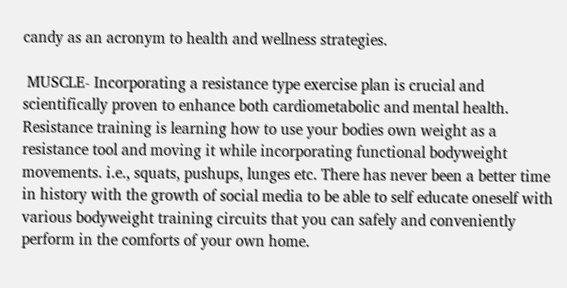candy as an acronym to health and wellness strategies.

 MUSCLE- Incorporating a resistance type exercise plan is crucial and scientifically proven to enhance both cardiometabolic and mental health.  Resistance training is learning how to use your bodies own weight as a resistance tool and moving it while incorporating functional bodyweight movements. i.e., squats, pushups, lunges etc. There has never been a better time in history with the growth of social media to be able to self educate oneself with various bodyweight training circuits that you can safely and conveniently perform in the comforts of your own home.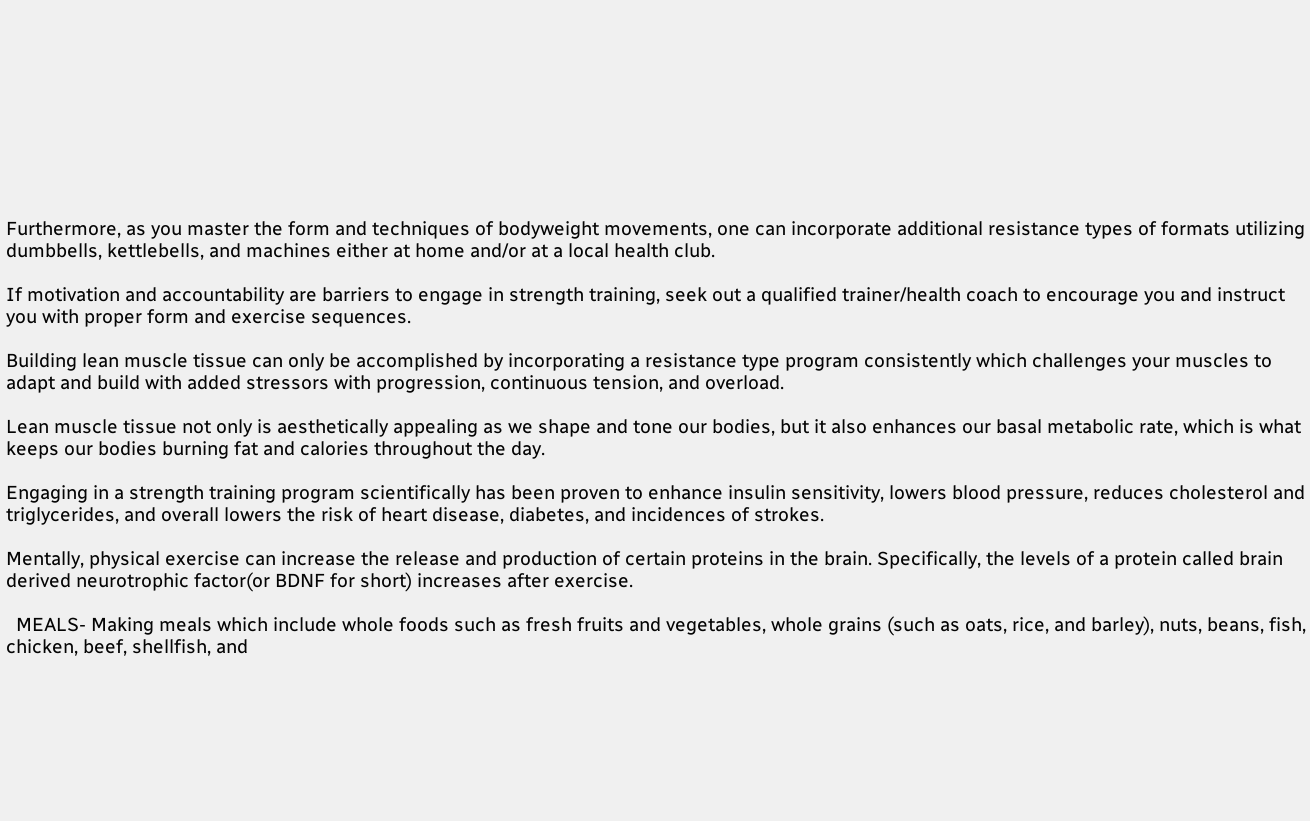Furthermore, as you master the form and techniques of bodyweight movements, one can incorporate additional resistance types of formats utilizing dumbbells, kettlebells, and machines either at home and/or at a local health club.

If motivation and accountability are barriers to engage in strength training, seek out a qualified trainer/health coach to encourage you and instruct you with proper form and exercise sequences.

Building lean muscle tissue can only be accomplished by incorporating a resistance type program consistently which challenges your muscles to adapt and build with added stressors with progression, continuous tension, and overload.

Lean muscle tissue not only is aesthetically appealing as we shape and tone our bodies, but it also enhances our basal metabolic rate, which is what keeps our bodies burning fat and calories throughout the day.

Engaging in a strength training program scientifically has been proven to enhance insulin sensitivity, lowers blood pressure, reduces cholesterol and triglycerides, and overall lowers the risk of heart disease, diabetes, and incidences of strokes.

Mentally, physical exercise can increase the release and production of certain proteins in the brain. Specifically, the levels of a protein called brain derived neurotrophic factor(or BDNF for short) increases after exercise.

  MEALS- Making meals which include whole foods such as fresh fruits and vegetables, whole grains (such as oats, rice, and barley), nuts, beans, fish, chicken, beef, shellfish, and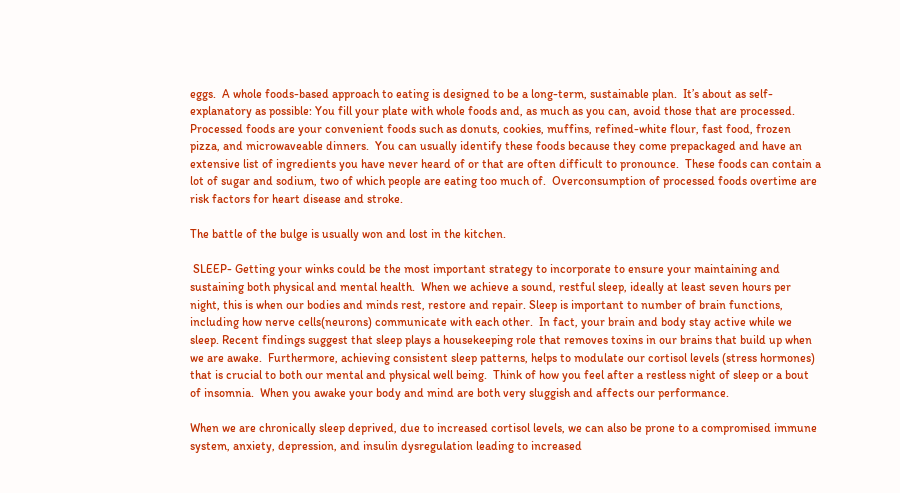eggs.  A whole foods-based approach to eating is designed to be a long-term, sustainable plan.  It’s about as self-explanatory as possible: You fill your plate with whole foods and, as much as you can, avoid those that are processed.  Processed foods are your convenient foods such as donuts, cookies, muffins, refined-white flour, fast food, frozen pizza, and microwaveable dinners.  You can usually identify these foods because they come prepackaged and have an extensive list of ingredients you have never heard of or that are often difficult to pronounce.  These foods can contain a lot of sugar and sodium, two of which people are eating too much of.  Overconsumption of processed foods overtime are risk factors for heart disease and stroke.

The battle of the bulge is usually won and lost in the kitchen.

 SLEEP- Getting your winks could be the most important strategy to incorporate to ensure your maintaining and sustaining both physical and mental health.  When we achieve a sound, restful sleep, ideally at least seven hours per night, this is when our bodies and minds rest, restore and repair. Sleep is important to number of brain functions, including how nerve cells(neurons) communicate with each other.  In fact, your brain and body stay active while we sleep. Recent findings suggest that sleep plays a housekeeping role that removes toxins in our brains that build up when we are awake.  Furthermore, achieving consistent sleep patterns, helps to modulate our cortisol levels (stress hormones) that is crucial to both our mental and physical well being.  Think of how you feel after a restless night of sleep or a bout of insomnia.  When you awake your body and mind are both very sluggish and affects our performance.

When we are chronically sleep deprived, due to increased cortisol levels, we can also be prone to a compromised immune system, anxiety, depression, and insulin dysregulation leading to increased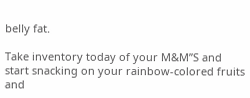belly fat.

Take inventory today of your M&M”S and start snacking on your rainbow-colored fruits and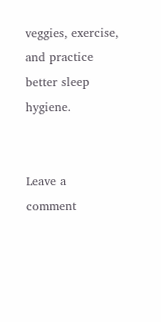veggies, exercise, and practice better sleep hygiene.


Leave a comment